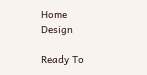Home Design

Ready To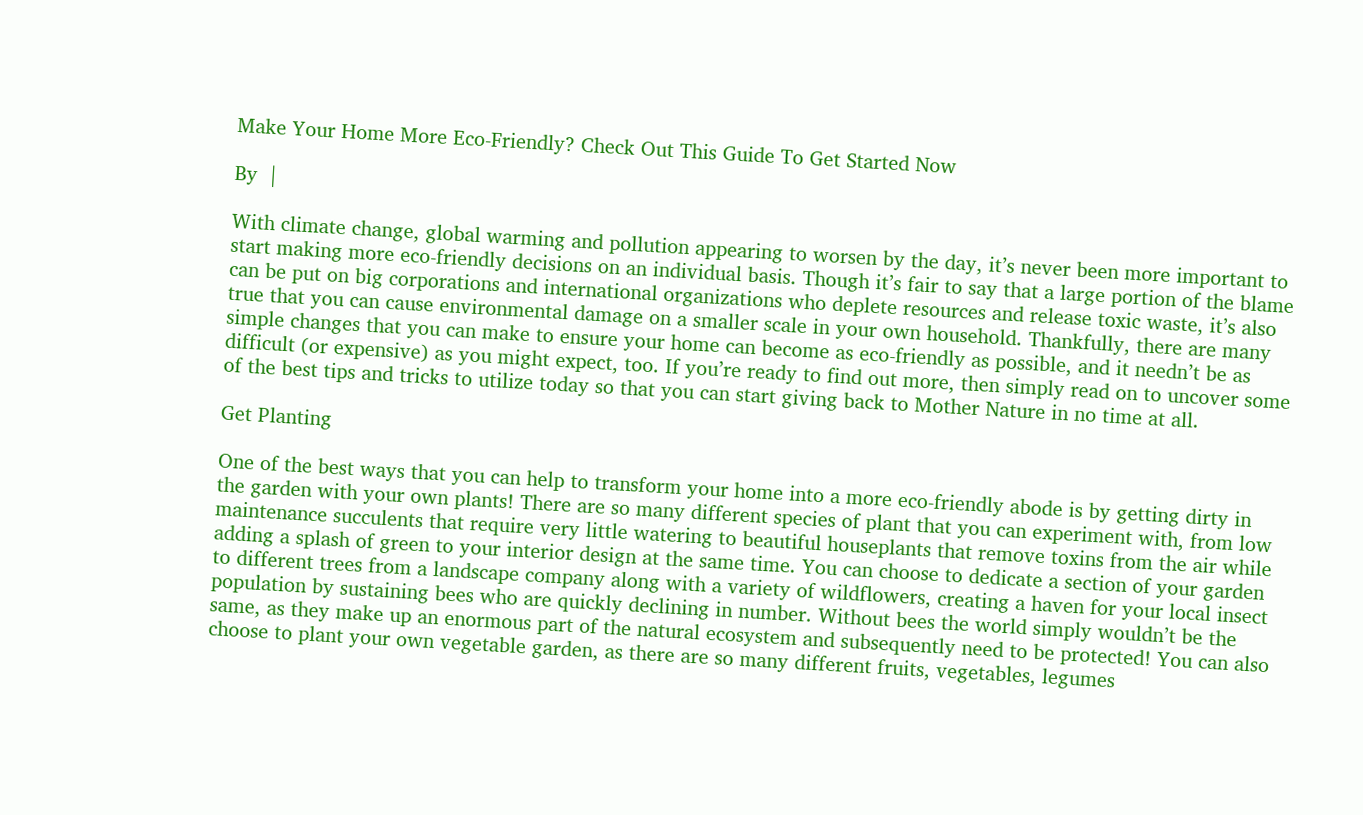Make Your Home More Eco-Friendly? Check Out This Guide To Get Started Now

By  |

With climate change, global warming and pollution appearing to worsen by the day, it’s never been more important to start making more eco-friendly decisions on an individual basis. Though it’s fair to say that a large portion of the blame can be put on big corporations and international organizations who deplete resources and release toxic waste, it’s also true that you can cause environmental damage on a smaller scale in your own household. Thankfully, there are many simple changes that you can make to ensure your home can become as eco-friendly as possible, and it needn’t be as difficult (or expensive) as you might expect, too. If you’re ready to find out more, then simply read on to uncover some of the best tips and tricks to utilize today so that you can start giving back to Mother Nature in no time at all.

Get Planting

One of the best ways that you can help to transform your home into a more eco-friendly abode is by getting dirty in the garden with your own plants! There are so many different species of plant that you can experiment with, from low maintenance succulents that require very little watering to beautiful houseplants that remove toxins from the air while adding a splash of green to your interior design at the same time. You can choose to dedicate a section of your garden to different trees from a landscape company along with a variety of wildflowers, creating a haven for your local insect population by sustaining bees who are quickly declining in number. Without bees the world simply wouldn’t be the same, as they make up an enormous part of the natural ecosystem and subsequently need to be protected! You can also choose to plant your own vegetable garden, as there are so many different fruits, vegetables, legumes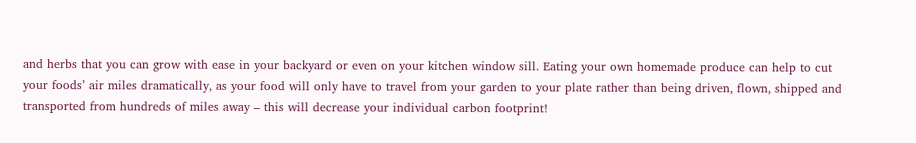and herbs that you can grow with ease in your backyard or even on your kitchen window sill. Eating your own homemade produce can help to cut your foods’ air miles dramatically, as your food will only have to travel from your garden to your plate rather than being driven, flown, shipped and transported from hundreds of miles away – this will decrease your individual carbon footprint!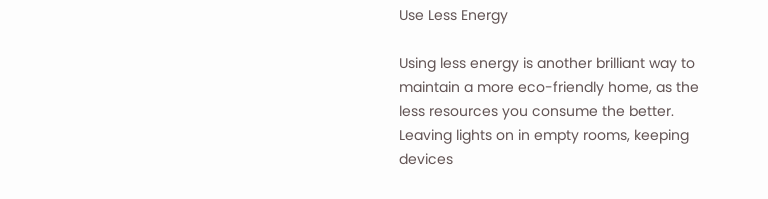Use Less Energy

Using less energy is another brilliant way to maintain a more eco-friendly home, as the less resources you consume the better. Leaving lights on in empty rooms, keeping devices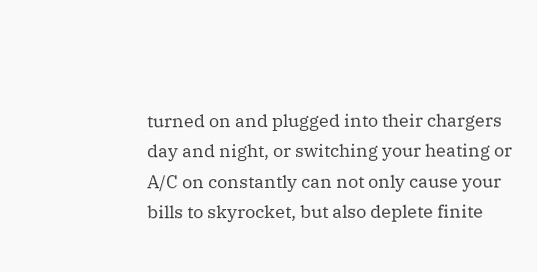turned on and plugged into their chargers day and night, or switching your heating or A/C on constantly can not only cause your bills to skyrocket, but also deplete finite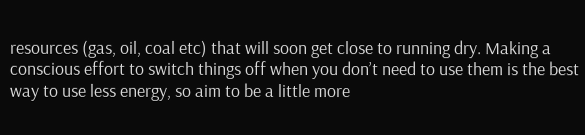resources (gas, oil, coal etc) that will soon get close to running dry. Making a conscious effort to switch things off when you don’t need to use them is the best way to use less energy, so aim to be a little more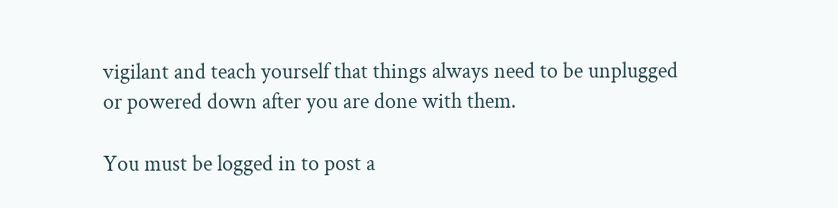vigilant and teach yourself that things always need to be unplugged or powered down after you are done with them.

You must be logged in to post a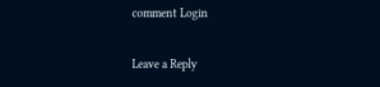comment Login

Leave a Reply